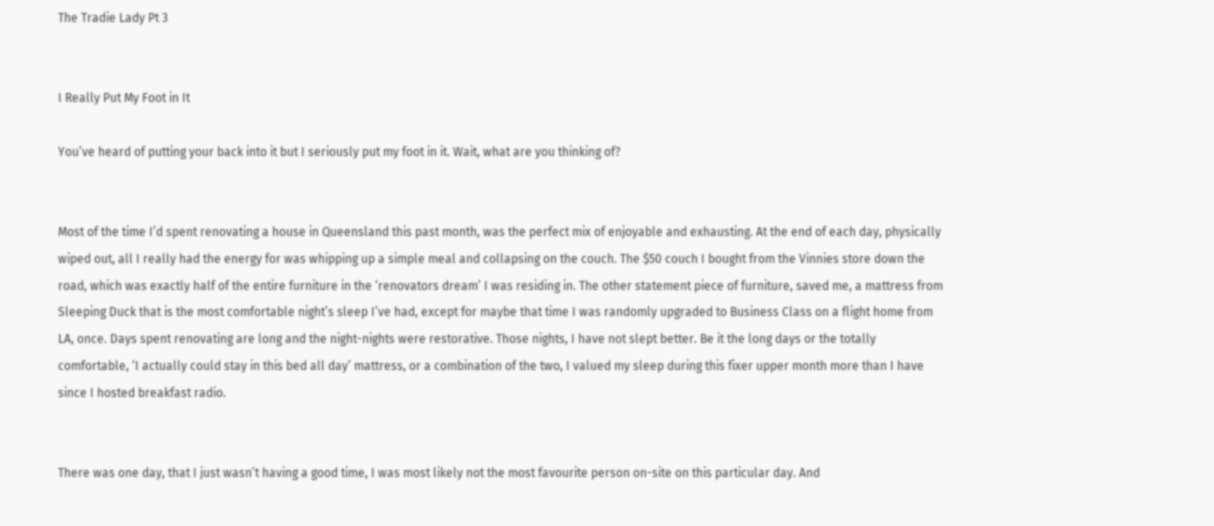The Tradie Lady Pt 3


I Really Put My Foot in It

You’ve heard of putting your back into it but I seriously put my foot in it. Wait, what are you thinking of?


Most of the time I’d spent renovating a house in Queensland this past month, was the perfect mix of enjoyable and exhausting. At the end of each day, physically wiped out, all I really had the energy for was whipping up a simple meal and collapsing on the couch. The $50 couch I bought from the Vinnies store down the road, which was exactly half of the entire furniture in the ‘renovators dream’ I was residing in. The other statement piece of furniture, saved me, a mattress from Sleeping Duck that is the most comfortable night’s sleep I’ve had, except for maybe that time I was randomly upgraded to Business Class on a flight home from LA, once. Days spent renovating are long and the night-nights were restorative. Those nights, I have not slept better. Be it the long days or the totally comfortable, ‘I actually could stay in this bed all day’ mattress, or a combination of the two, I valued my sleep during this fixer upper month more than I have since I hosted breakfast radio.


There was one day, that I just wasn’t having a good time, I was most likely not the most favourite person on-site on this particular day. And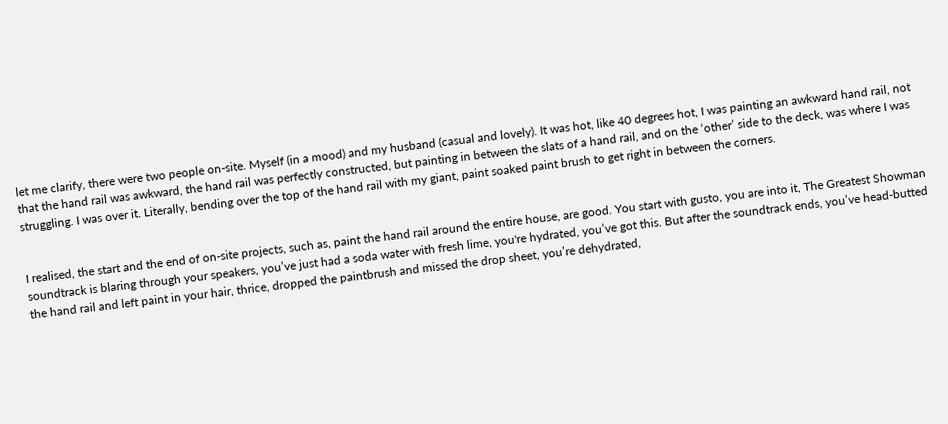let me clarify, there were two people on-site. Myself (in a mood) and my husband (casual and lovely). It was hot, like 40 degrees hot, I was painting an awkward hand rail, not that the hand rail was awkward, the hand rail was perfectly constructed, but painting in between the slats of a hand rail, and on the ‘other’ side to the deck, was where I was struggling. I was over it. Literally, bending over the top of the hand rail with my giant, paint soaked paint brush to get right in between the corners.


I realised, the start and the end of on-site projects, such as, paint the hand rail around the entire house, are good. You start with gusto, you are into it, The Greatest Showman soundtrack is blaring through your speakers, you’ve just had a soda water with fresh lime, you're hydrated, you’ve got this. But after the soundtrack ends, you’ve head-butted the hand rail and left paint in your hair, thrice, dropped the paintbrush and missed the drop sheet, you’re dehydrated,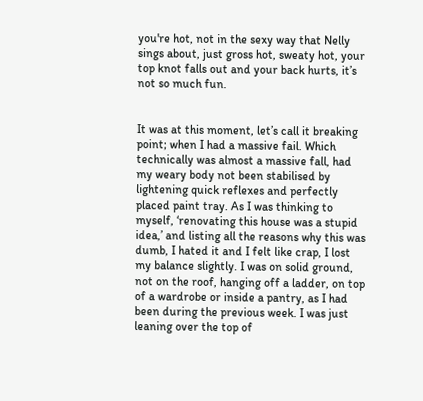you're hot, not in the sexy way that Nelly sings about, just gross hot, sweaty hot, your top knot falls out and your back hurts, it’s not so much fun.


It was at this moment, let’s call it breaking point; when I had a massive fail. Which technically was almost a massive fall, had my weary body not been stabilised by lightening quick reflexes and perfectly placed paint tray. As I was thinking to myself, ‘renovating this house was a stupid idea,’ and listing all the reasons why this was dumb, I hated it and I felt like crap, I lost my balance slightly. I was on solid ground, not on the roof, hanging off a ladder, on top of a wardrobe or inside a pantry, as I had been during the previous week. I was just leaning over the top of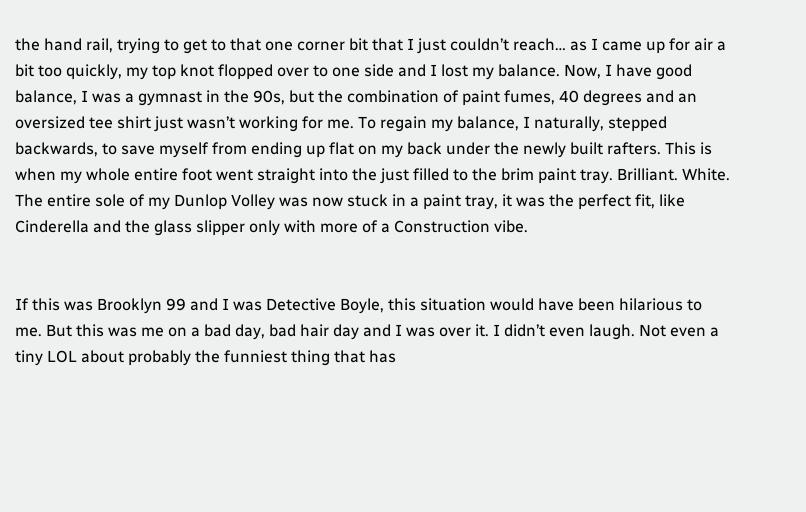the hand rail, trying to get to that one corner bit that I just couldn’t reach… as I came up for air a bit too quickly, my top knot flopped over to one side and I lost my balance. Now, I have good balance, I was a gymnast in the 90s, but the combination of paint fumes, 40 degrees and an oversized tee shirt just wasn’t working for me. To regain my balance, I naturally, stepped backwards, to save myself from ending up flat on my back under the newly built rafters. This is when my whole entire foot went straight into the just filled to the brim paint tray. Brilliant. White. The entire sole of my Dunlop Volley was now stuck in a paint tray, it was the perfect fit, like Cinderella and the glass slipper only with more of a Construction vibe.


If this was Brooklyn 99 and I was Detective Boyle, this situation would have been hilarious to me. But this was me on a bad day, bad hair day and I was over it. I didn’t even laugh. Not even a tiny LOL about probably the funniest thing that has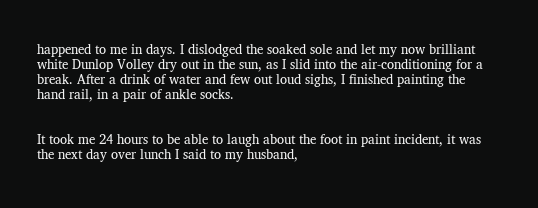happened to me in days. I dislodged the soaked sole and let my now brilliant white Dunlop Volley dry out in the sun, as I slid into the air-conditioning for a break. After a drink of water and few out loud sighs, I finished painting the hand rail, in a pair of ankle socks.


It took me 24 hours to be able to laugh about the foot in paint incident, it was the next day over lunch I said to my husband,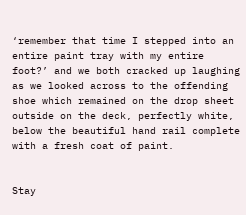‘remember that time I stepped into an entire paint tray with my entire foot?’ and we both cracked up laughing as we looked across to the offending shoe which remained on the drop sheet outside on the deck, perfectly white, below the beautiful hand rail complete with a fresh coat of paint.


Stay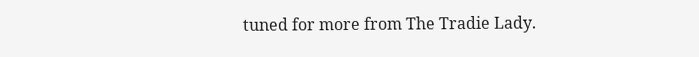tuned for more from The Tradie Lady.